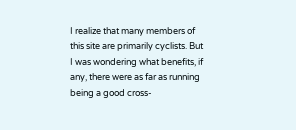I realize that many members of this site are primarily cyclists. But I was wondering what benefits, if any, there were as far as running being a good cross-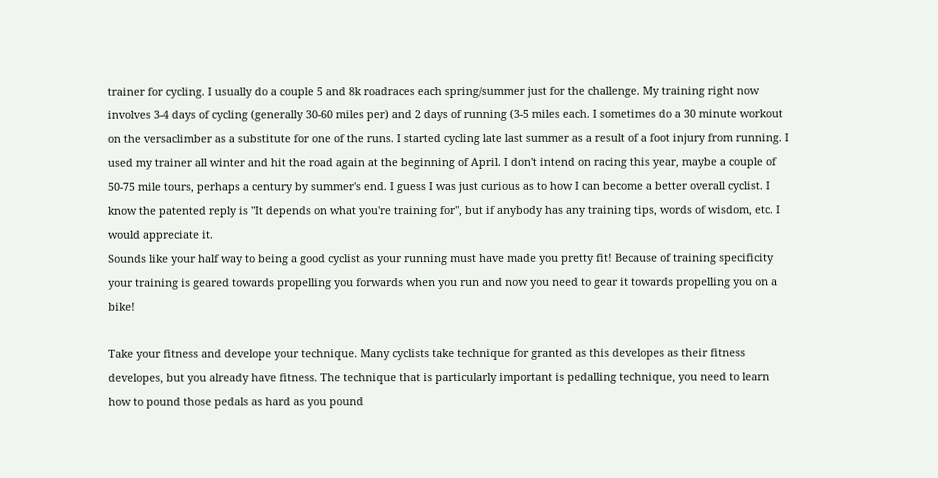trainer for cycling. I usually do a couple 5 and 8k roadraces each spring/summer just for the challenge. My training right now involves 3-4 days of cycling (generally 30-60 miles per) and 2 days of running (3-5 miles each. I sometimes do a 30 minute workout on the versaclimber as a substitute for one of the runs. I started cycling late last summer as a result of a foot injury from running. I used my trainer all winter and hit the road again at the beginning of April. I don't intend on racing this year, maybe a couple of 50-75 mile tours, perhaps a century by summer's end. I guess I was just curious as to how I can become a better overall cyclist. I know the patented reply is "It depends on what you're training for", but if anybody has any training tips, words of wisdom, etc. I would appreciate it.
Sounds like your half way to being a good cyclist as your running must have made you pretty fit! Because of training specificity your training is geared towards propelling you forwards when you run and now you need to gear it towards propelling you on a bike!

Take your fitness and develope your technique. Many cyclists take technique for granted as this developes as their fitness developes, but you already have fitness. The technique that is particularly important is pedalling technique, you need to learn how to pound those pedals as hard as you pound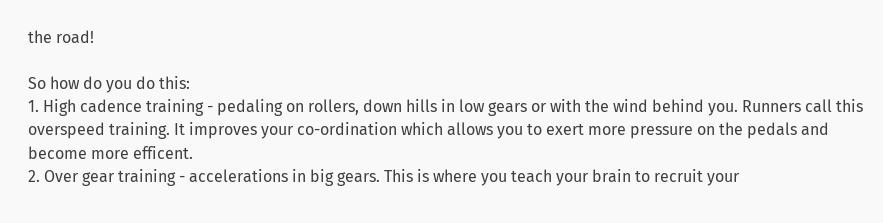the road!

So how do you do this:
1. High cadence training - pedaling on rollers, down hills in low gears or with the wind behind you. Runners call this overspeed training. It improves your co-ordination which allows you to exert more pressure on the pedals and become more efficent.
2. Over gear training - accelerations in big gears. This is where you teach your brain to recruit your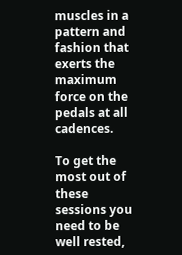muscles in a pattern and fashion that exerts the maximum force on the pedals at all cadences.

To get the most out of these sessions you need to be well rested,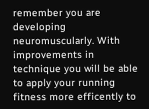remember you are developing neuromuscularly. With improvements in technique you will be able to apply your running fitness more efficently to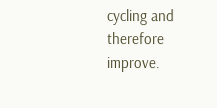cycling and therefore improve.